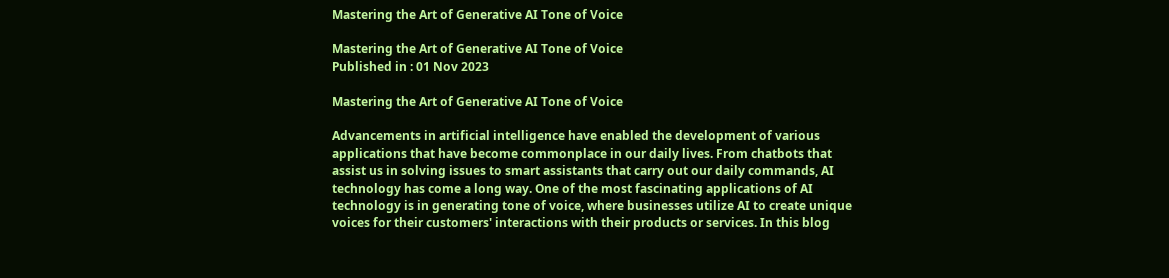Mastering the Art of Generative AI Tone of Voice

Mastering the Art of Generative AI Tone of Voice
Published in : 01 Nov 2023

Mastering the Art of Generative AI Tone of Voice

Advancements in artificial intelligence have enabled the development of various applications that have become commonplace in our daily lives. From chatbots that assist us in solving issues to smart assistants that carry out our daily commands, AI technology has come a long way. One of the most fascinating applications of AI technology is in generating tone of voice, where businesses utilize AI to create unique voices for their customers' interactions with their products or services. In this blog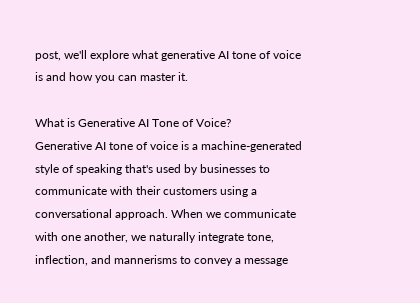post, we'll explore what generative AI tone of voice is and how you can master it.

What is Generative AI Tone of Voice?
Generative AI tone of voice is a machine-generated style of speaking that's used by businesses to communicate with their customers using a conversational approach. When we communicate with one another, we naturally integrate tone, inflection, and mannerisms to convey a message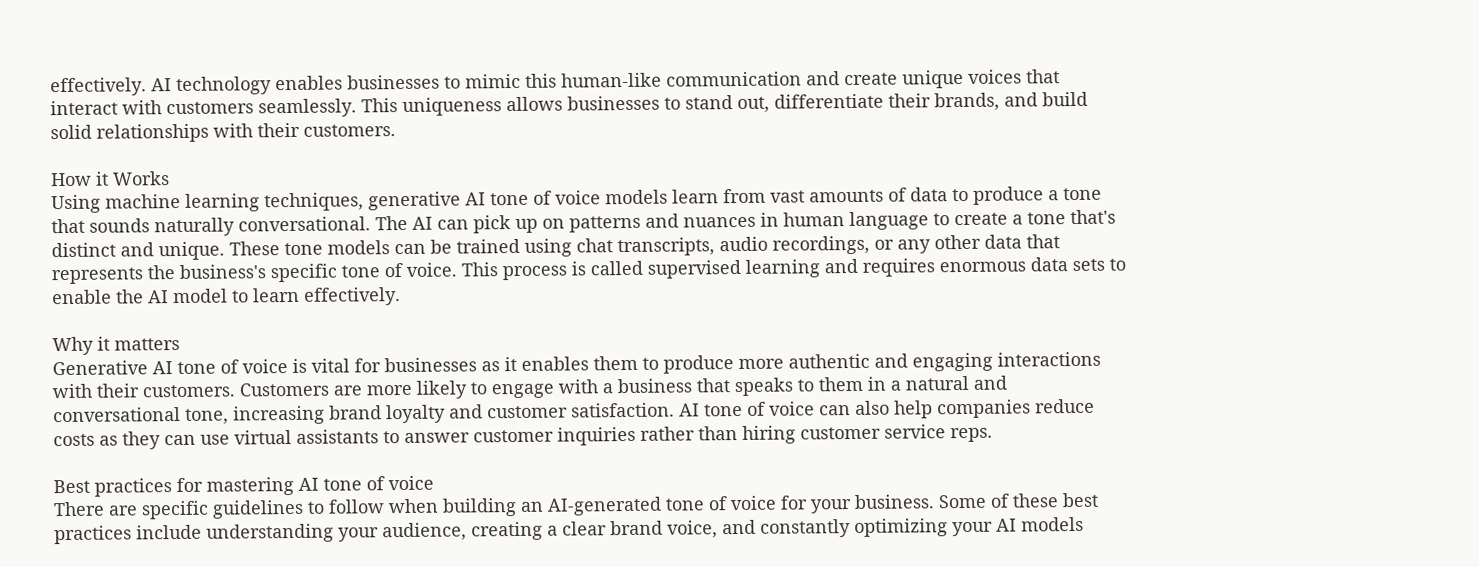effectively. AI technology enables businesses to mimic this human-like communication and create unique voices that interact with customers seamlessly. This uniqueness allows businesses to stand out, differentiate their brands, and build solid relationships with their customers.

How it Works
Using machine learning techniques, generative AI tone of voice models learn from vast amounts of data to produce a tone that sounds naturally conversational. The AI can pick up on patterns and nuances in human language to create a tone that's distinct and unique. These tone models can be trained using chat transcripts, audio recordings, or any other data that represents the business's specific tone of voice. This process is called supervised learning and requires enormous data sets to enable the AI model to learn effectively.

Why it matters
Generative AI tone of voice is vital for businesses as it enables them to produce more authentic and engaging interactions with their customers. Customers are more likely to engage with a business that speaks to them in a natural and conversational tone, increasing brand loyalty and customer satisfaction. AI tone of voice can also help companies reduce costs as they can use virtual assistants to answer customer inquiries rather than hiring customer service reps.

Best practices for mastering AI tone of voice
There are specific guidelines to follow when building an AI-generated tone of voice for your business. Some of these best practices include understanding your audience, creating a clear brand voice, and constantly optimizing your AI models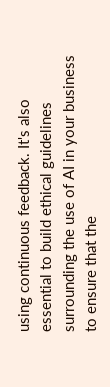using continuous feedback. It's also essential to build ethical guidelines surrounding the use of AI in your business to ensure that the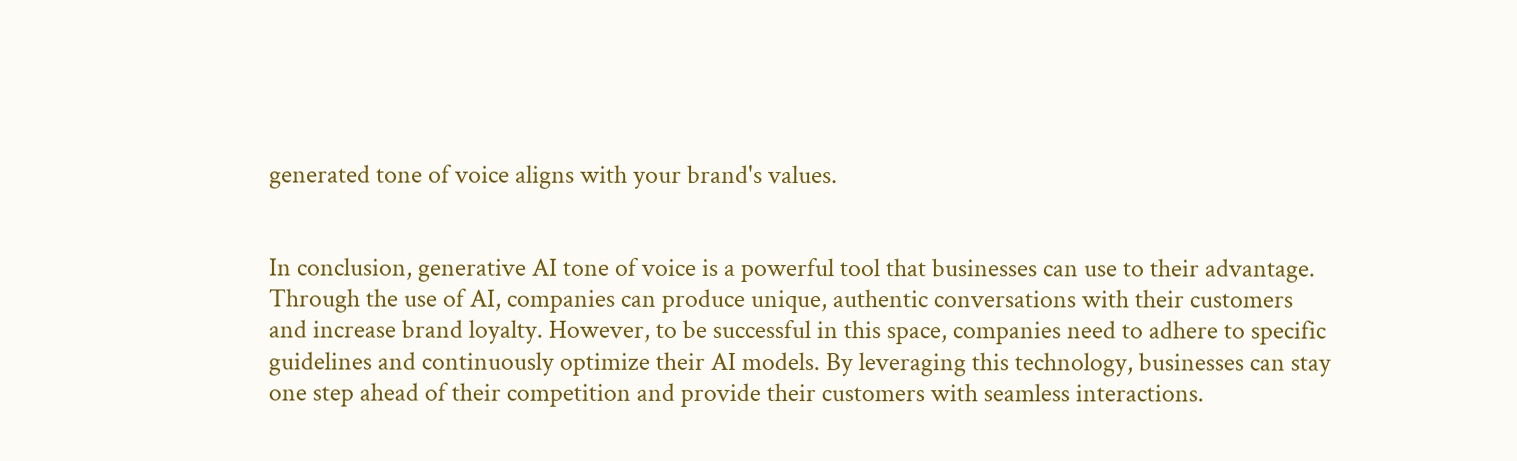generated tone of voice aligns with your brand's values.


In conclusion, generative AI tone of voice is a powerful tool that businesses can use to their advantage. Through the use of AI, companies can produce unique, authentic conversations with their customers and increase brand loyalty. However, to be successful in this space, companies need to adhere to specific guidelines and continuously optimize their AI models. By leveraging this technology, businesses can stay one step ahead of their competition and provide their customers with seamless interactions.